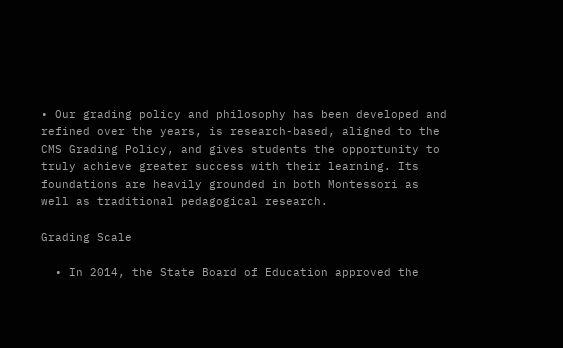• Our grading policy and philosophy has been developed and refined over the years, is research-based, aligned to the CMS Grading Policy, and gives students the opportunity to truly achieve greater success with their learning. Its foundations are heavily grounded in both Montessori as well as traditional pedagogical research.

Grading Scale

  • In 2014, the State Board of Education approved the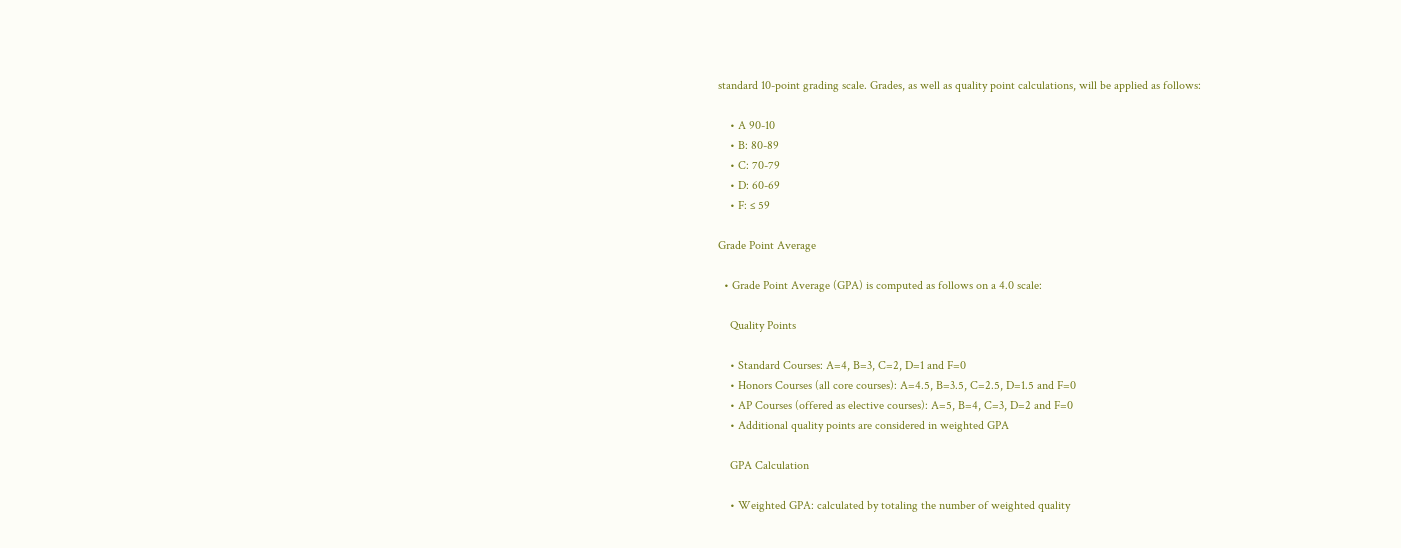standard 10-point grading scale. Grades, as well as quality point calculations, will be applied as follows:

    • A 90-10
    • B: 80-89
    • C: 70-79
    • D: 60-69
    • F: ≤ 59

Grade Point Average

  • Grade Point Average (GPA) is computed as follows on a 4.0 scale:

    Quality Points

    • Standard Courses: A=4, B=3, C=2, D=1 and F=0
    • Honors Courses (all core courses): A=4.5, B=3.5, C=2.5, D=1.5 and F=0
    • AP Courses (offered as elective courses): A=5, B=4, C=3, D=2 and F=0
    • Additional quality points are considered in weighted GPA

    GPA Calculation

    • Weighted GPA: calculated by totaling the number of weighted quality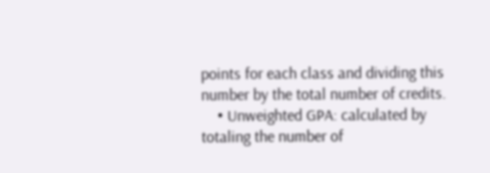points for each class and dividing this number by the total number of credits.
    • Unweighted GPA: calculated by totaling the number of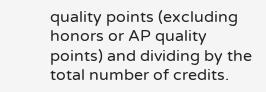quality points (excluding honors or AP quality points) and dividing by the total number of credits.